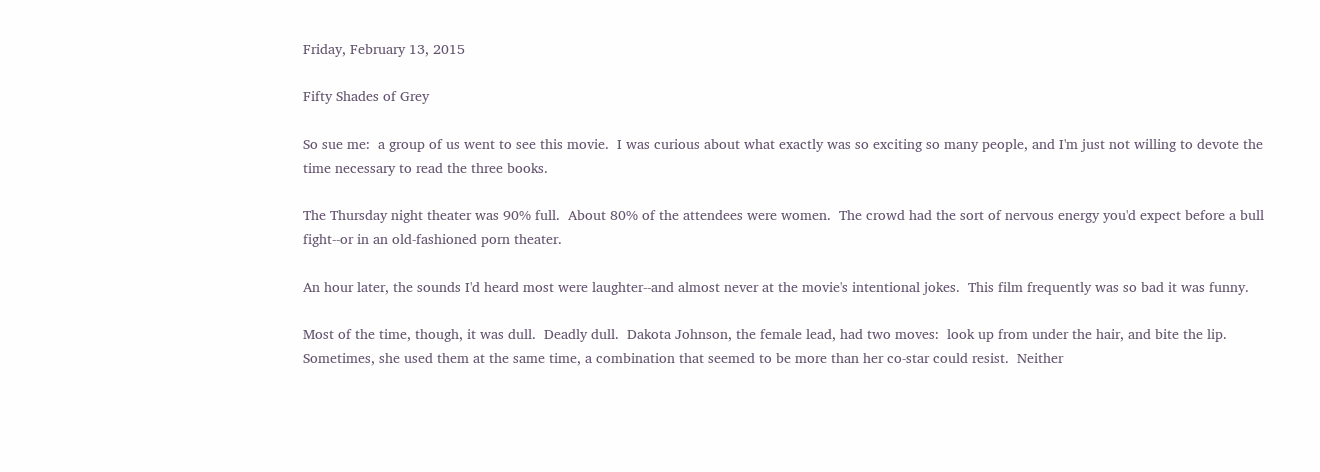Friday, February 13, 2015

Fifty Shades of Grey

So sue me:  a group of us went to see this movie.  I was curious about what exactly was so exciting so many people, and I'm just not willing to devote the time necessary to read the three books.

The Thursday night theater was 90% full.  About 80% of the attendees were women.  The crowd had the sort of nervous energy you'd expect before a bull fight--or in an old-fashioned porn theater.

An hour later, the sounds I'd heard most were laughter--and almost never at the movie's intentional jokes.  This film frequently was so bad it was funny.

Most of the time, though, it was dull.  Deadly dull.  Dakota Johnson, the female lead, had two moves:  look up from under the hair, and bite the lip.  Sometimes, she used them at the same time, a combination that seemed to be more than her co-star could resist.  Neither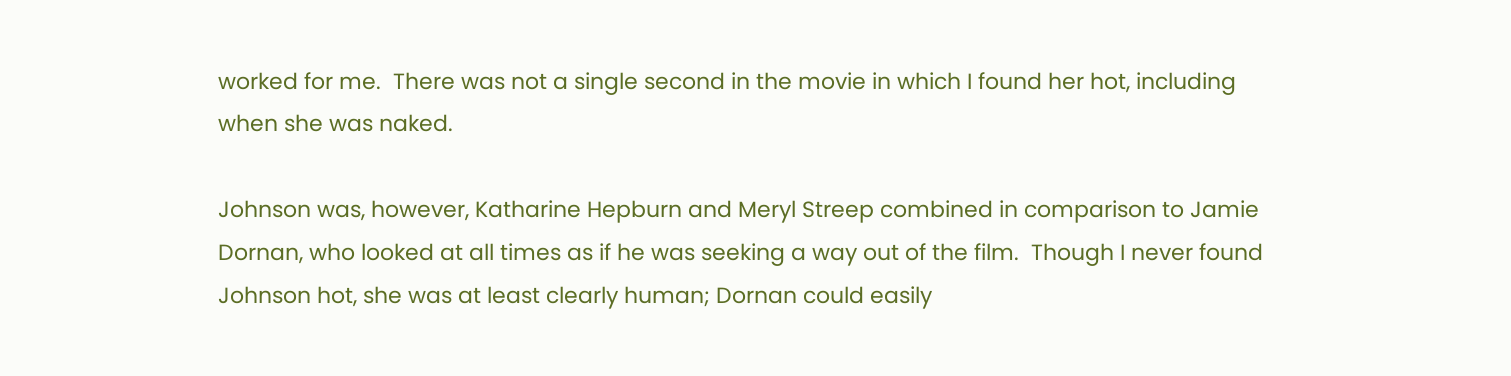worked for me.  There was not a single second in the movie in which I found her hot, including when she was naked.

Johnson was, however, Katharine Hepburn and Meryl Streep combined in comparison to Jamie Dornan, who looked at all times as if he was seeking a way out of the film.  Though I never found Johnson hot, she was at least clearly human; Dornan could easily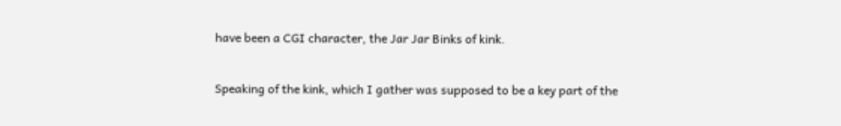have been a CGI character, the Jar Jar Binks of kink.

Speaking of the kink, which I gather was supposed to be a key part of the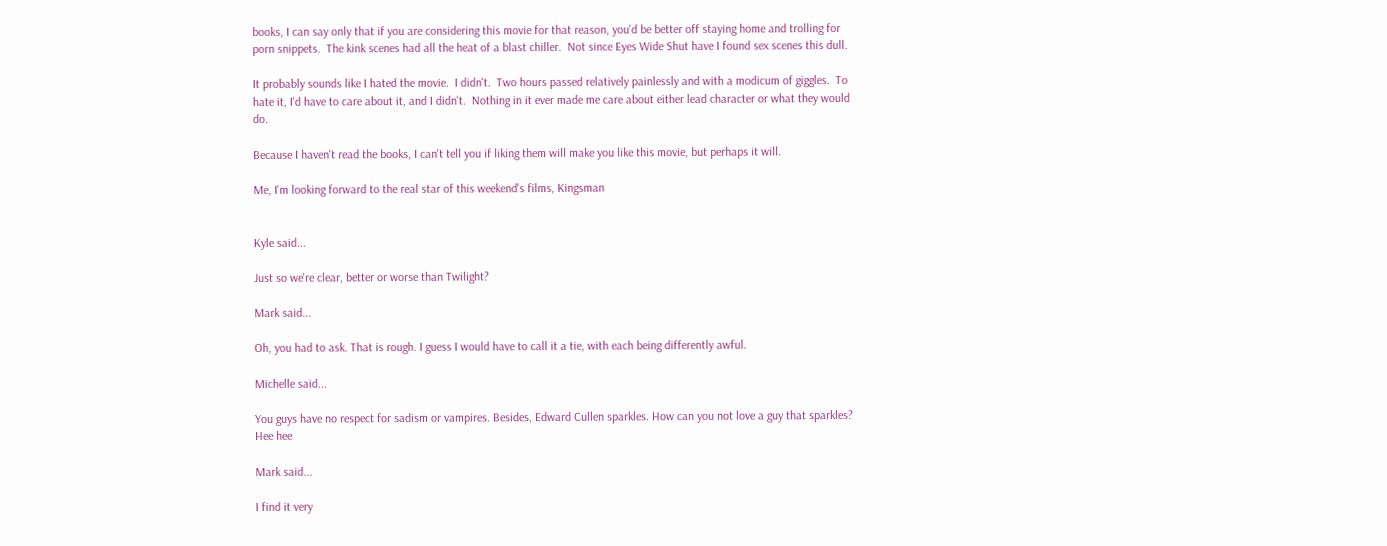books, I can say only that if you are considering this movie for that reason, you'd be better off staying home and trolling for porn snippets.  The kink scenes had all the heat of a blast chiller.  Not since Eyes Wide Shut have I found sex scenes this dull.

It probably sounds like I hated the movie.  I didn't.  Two hours passed relatively painlessly and with a modicum of giggles.  To hate it, I'd have to care about it, and I didn't.  Nothing in it ever made me care about either lead character or what they would do.

Because I haven't read the books, I can't tell you if liking them will make you like this movie, but perhaps it will.

Me, I'm looking forward to the real star of this weekend's films, Kingsman


Kyle said...

Just so we're clear, better or worse than Twilight?

Mark said...

Oh, you had to ask. That is rough. I guess I would have to call it a tie, with each being differently awful.

Michelle said...

You guys have no respect for sadism or vampires. Besides, Edward Cullen sparkles. How can you not love a guy that sparkles? Hee hee

Mark said...

I find it very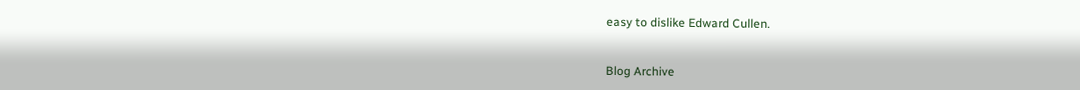easy to dislike Edward Cullen.


Blog Archive